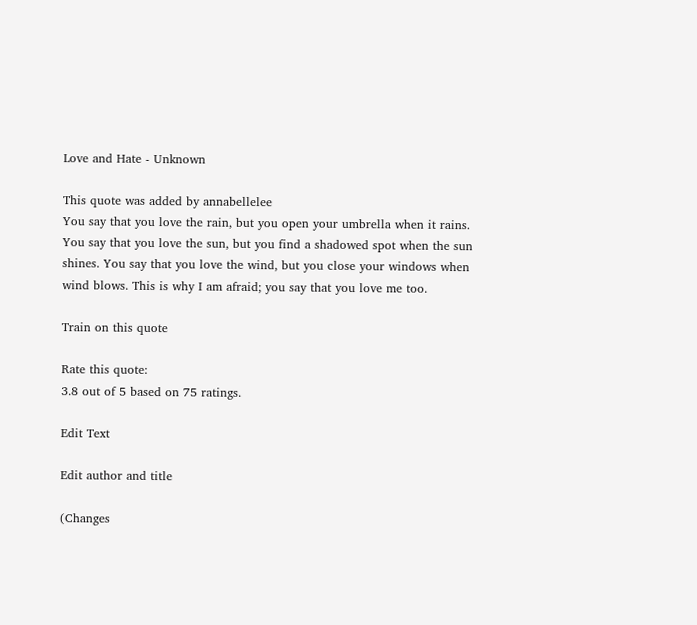Love and Hate - Unknown

This quote was added by annabellelee
You say that you love the rain, but you open your umbrella when it rains. You say that you love the sun, but you find a shadowed spot when the sun shines. You say that you love the wind, but you close your windows when wind blows. This is why I am afraid; you say that you love me too.

Train on this quote

Rate this quote:
3.8 out of 5 based on 75 ratings.

Edit Text

Edit author and title

(Changes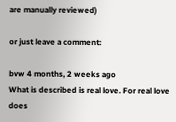are manually reviewed)

or just leave a comment:

bvw 4 months, 2 weeks ago
What is described is real love. For real love does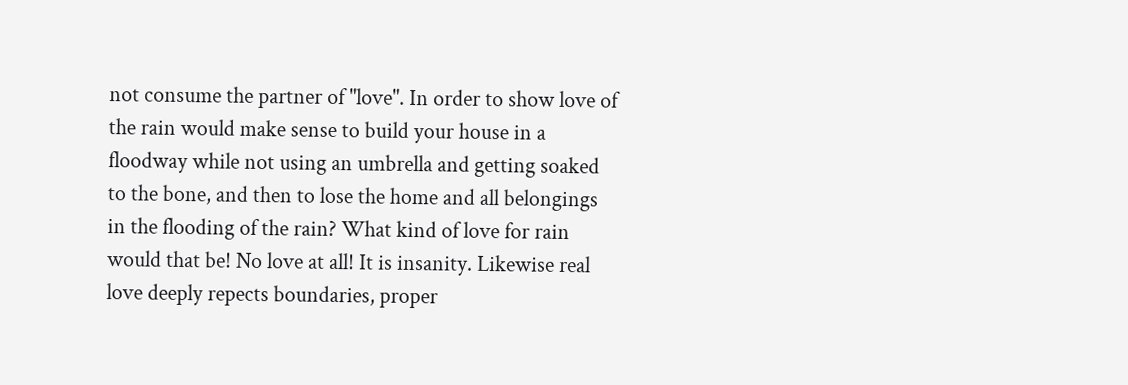not consume the partner of "love". In order to show love of the rain would make sense to build your house in a floodway while not using an umbrella and getting soaked to the bone, and then to lose the home and all belongings in the flooding of the rain? What kind of love for rain would that be! No love at all! It is insanity. Likewise real love deeply repects boundaries, proper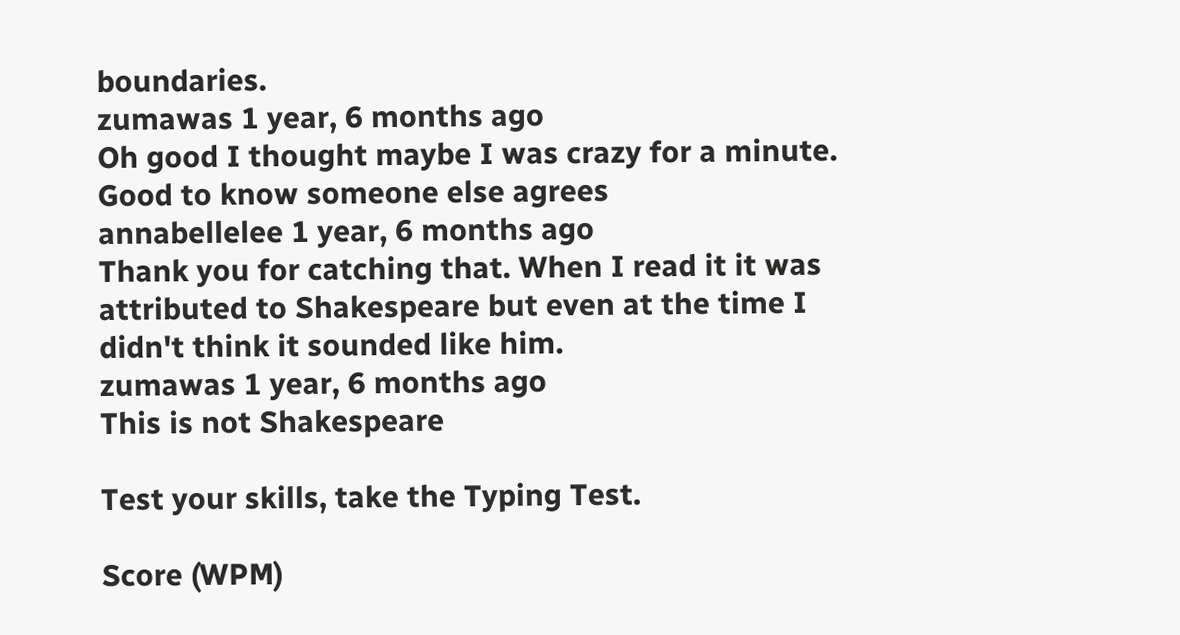boundaries.
zumawas 1 year, 6 months ago
Oh good I thought maybe I was crazy for a minute. Good to know someone else agrees
annabellelee 1 year, 6 months ago
Thank you for catching that. When I read it it was attributed to Shakespeare but even at the time I didn't think it sounded like him.
zumawas 1 year, 6 months ago
This is not Shakespeare

Test your skills, take the Typing Test.

Score (WPM)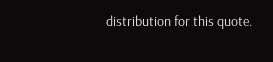distribution for this quote.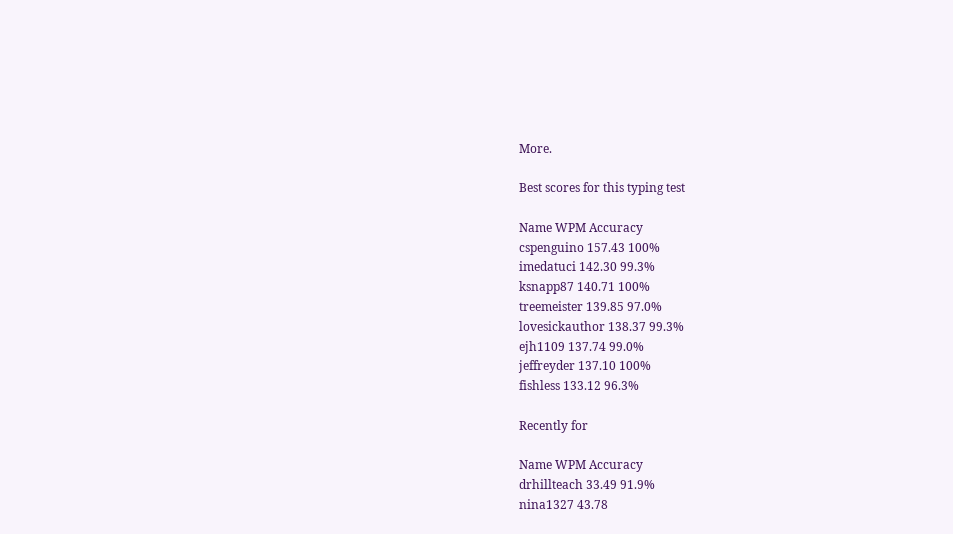More.

Best scores for this typing test

Name WPM Accuracy
cspenguino 157.43 100%
imedatuci 142.30 99.3%
ksnapp87 140.71 100%
treemeister 139.85 97.0%
lovesickauthor 138.37 99.3%
ejh1109 137.74 99.0%
jeffreyder 137.10 100%
fishless 133.12 96.3%

Recently for

Name WPM Accuracy
drhillteach 33.49 91.9%
nina1327 43.78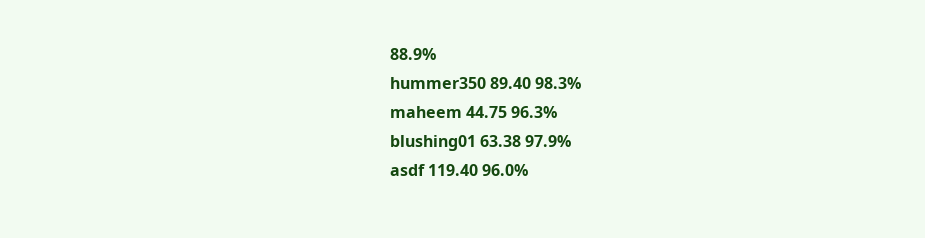88.9%
hummer350 89.40 98.3%
maheem 44.75 96.3%
blushing01 63.38 97.9%
asdf 119.40 96.0%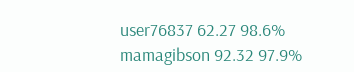user76837 62.27 98.6%
mamagibson 92.32 97.9%